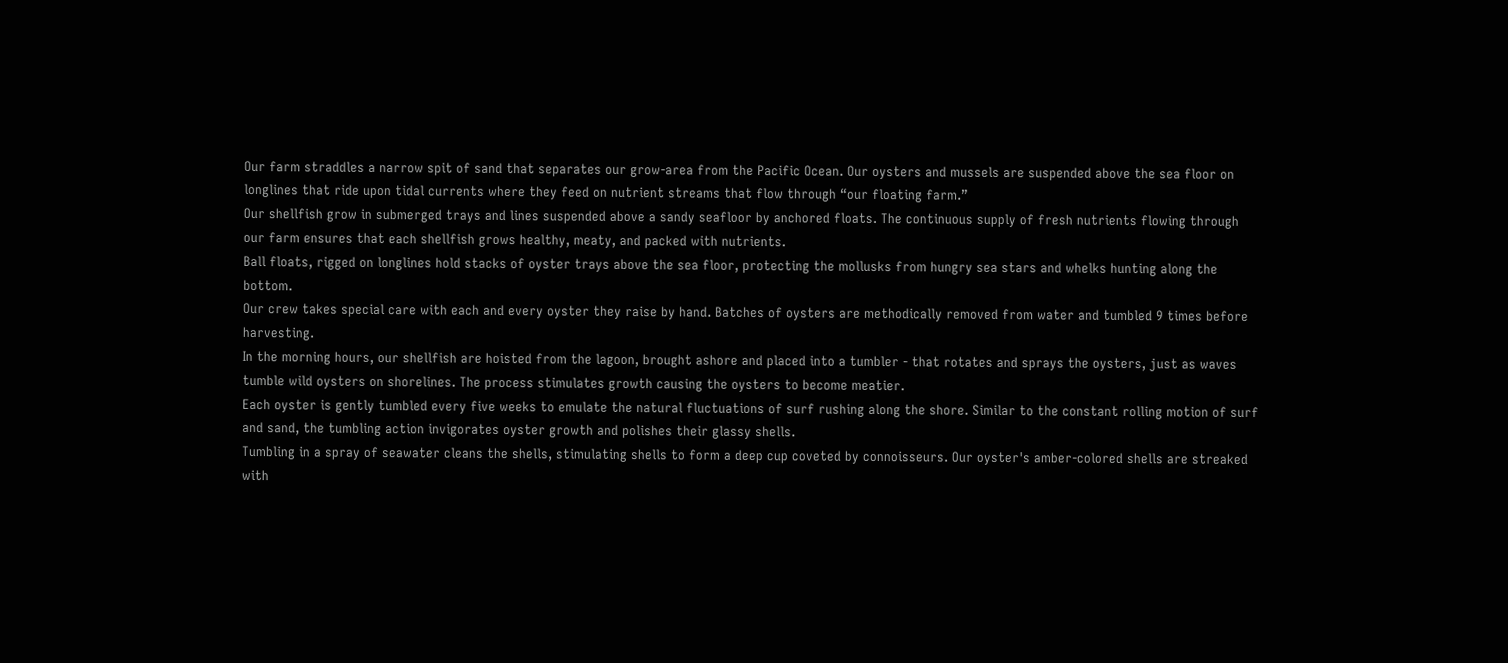Our farm straddles a narrow spit of sand that separates our grow-area from the Pacific Ocean. Our oysters and mussels are suspended above the sea floor on longlines that ride upon tidal currents where they feed on nutrient streams that flow through “our floating farm.”
Our shellfish grow in submerged trays and lines suspended above a sandy seafloor by anchored floats. The continuous supply of fresh nutrients flowing through our farm ensures that each shellfish grows healthy, meaty, and packed with nutrients.
Ball floats, rigged on longlines hold stacks of oyster trays above the sea floor, protecting the mollusks from hungry sea stars and whelks hunting along the bottom.
Our crew takes special care with each and every oyster they raise by hand. Batches of oysters are methodically removed from water and tumbled 9 times before harvesting.
In the morning hours, our shellfish are hoisted from the lagoon, brought ashore and placed into a tumbler - that rotates and sprays the oysters, just as waves tumble wild oysters on shorelines. The process stimulates growth causing the oysters to become meatier.
Each oyster is gently tumbled every five weeks to emulate the natural fluctuations of surf rushing along the shore. Similar to the constant rolling motion of surf and sand, the tumbling action invigorates oyster growth and polishes their glassy shells.
Tumbling in a spray of seawater cleans the shells, stimulating shells to form a deep cup coveted by connoisseurs. Our oyster's amber-colored shells are streaked with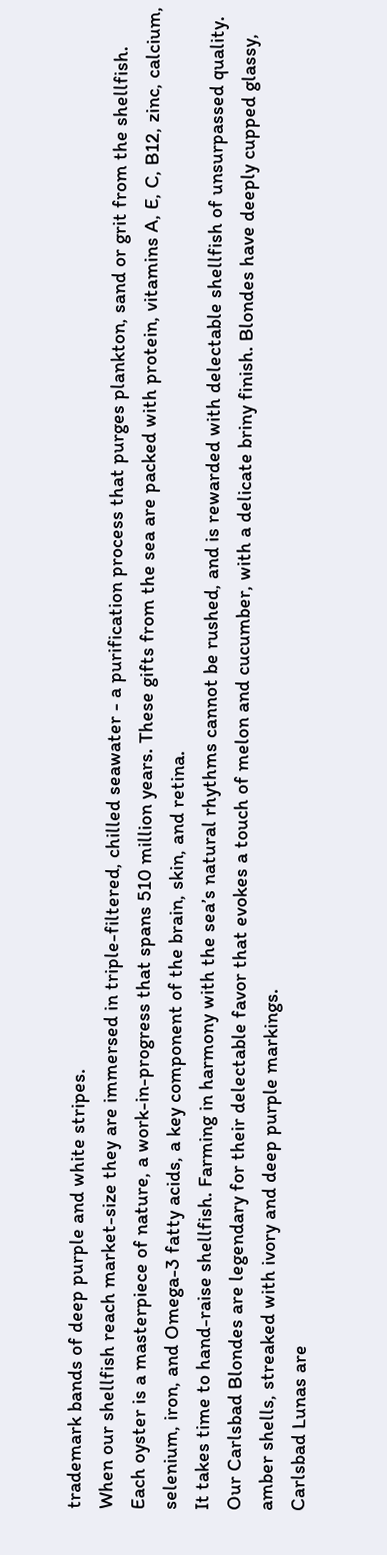trademark bands of deep purple and white stripes.
When our shellfish reach market-size they are immersed in triple-filtered, chilled seawater - a purification process that purges plankton, sand or grit from the shellfish.
Each oyster is a masterpiece of nature, a work-in-progress that spans 510 million years. These gifts from the sea are packed with protein, vitamins A, E, C, B12, zinc, calcium, selenium, iron, and Omega-3 fatty acids, a key component of the brain, skin, and retina.
It takes time to hand-raise shellfish. Farming in harmony with the sea’s natural rhythms cannot be rushed, and is rewarded with delectable shellfish of unsurpassed quality.
Our Carlsbad Blondes are legendary for their delectable favor that evokes a touch of melon and cucumber, with a delicate briny finish. Blondes have deeply cupped glassy, amber shells, streaked with ivory and deep purple markings.
Carlsbad Lunas are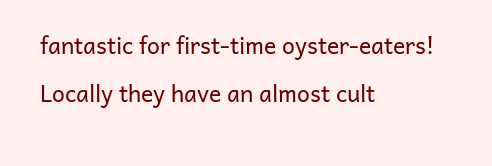fantastic for first-time oyster-eaters! Locally they have an almost cult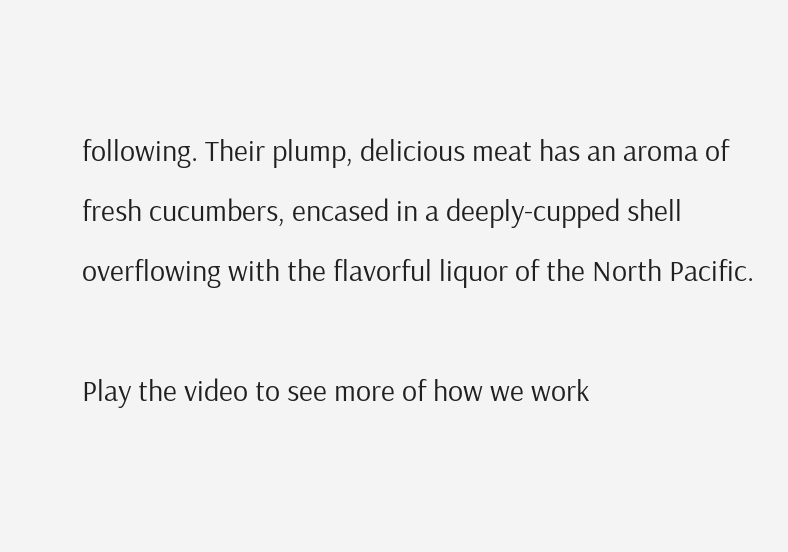following. Their plump, delicious meat has an aroma of fresh cucumbers, encased in a deeply-cupped shell overflowing with the flavorful liquor of the North Pacific.

Play the video to see more of how we work